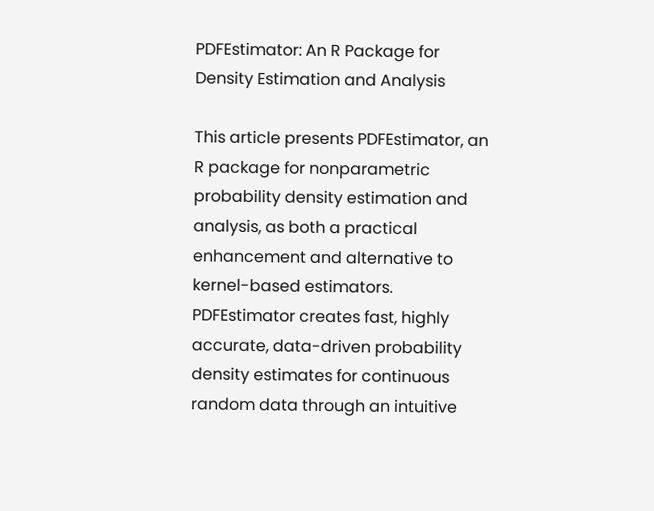PDFEstimator: An R Package for Density Estimation and Analysis

This article presents PDFEstimator, an R package for nonparametric probability density estimation and analysis, as both a practical enhancement and alternative to kernel-based estimators. PDFEstimator creates fast, highly accurate, data-driven probability density estimates for continuous random data through an intuitive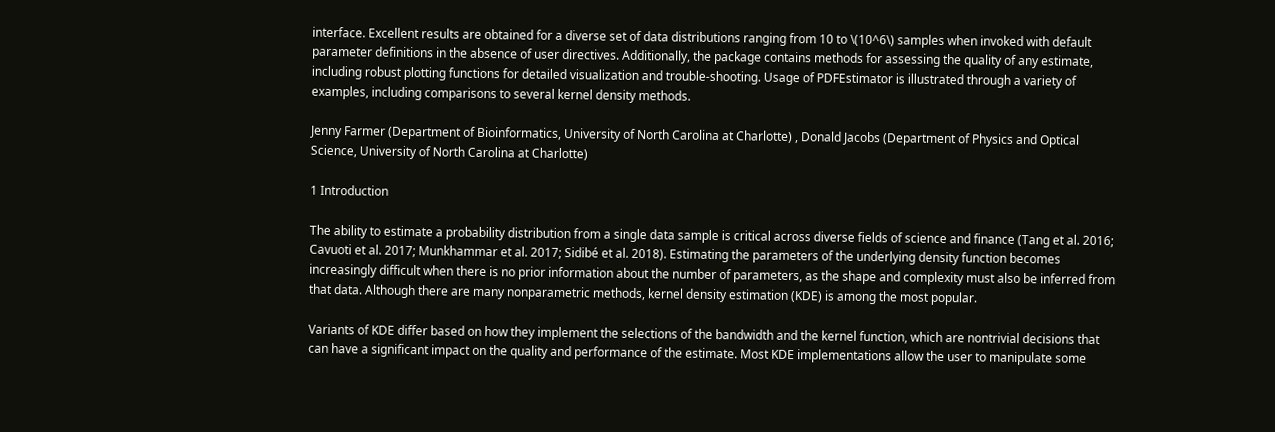interface. Excellent results are obtained for a diverse set of data distributions ranging from 10 to \(10^6\) samples when invoked with default parameter definitions in the absence of user directives. Additionally, the package contains methods for assessing the quality of any estimate, including robust plotting functions for detailed visualization and trouble-shooting. Usage of PDFEstimator is illustrated through a variety of examples, including comparisons to several kernel density methods.

Jenny Farmer (Department of Bioinformatics, University of North Carolina at Charlotte) , Donald Jacobs (Department of Physics and Optical Science, University of North Carolina at Charlotte)

1 Introduction

The ability to estimate a probability distribution from a single data sample is critical across diverse fields of science and finance (Tang et al. 2016; Cavuoti et al. 2017; Munkhammar et al. 2017; Sidibé et al. 2018). Estimating the parameters of the underlying density function becomes increasingly difficult when there is no prior information about the number of parameters, as the shape and complexity must also be inferred from that data. Although there are many nonparametric methods, kernel density estimation (KDE) is among the most popular.

Variants of KDE differ based on how they implement the selections of the bandwidth and the kernel function, which are nontrivial decisions that can have a significant impact on the quality and performance of the estimate. Most KDE implementations allow the user to manipulate some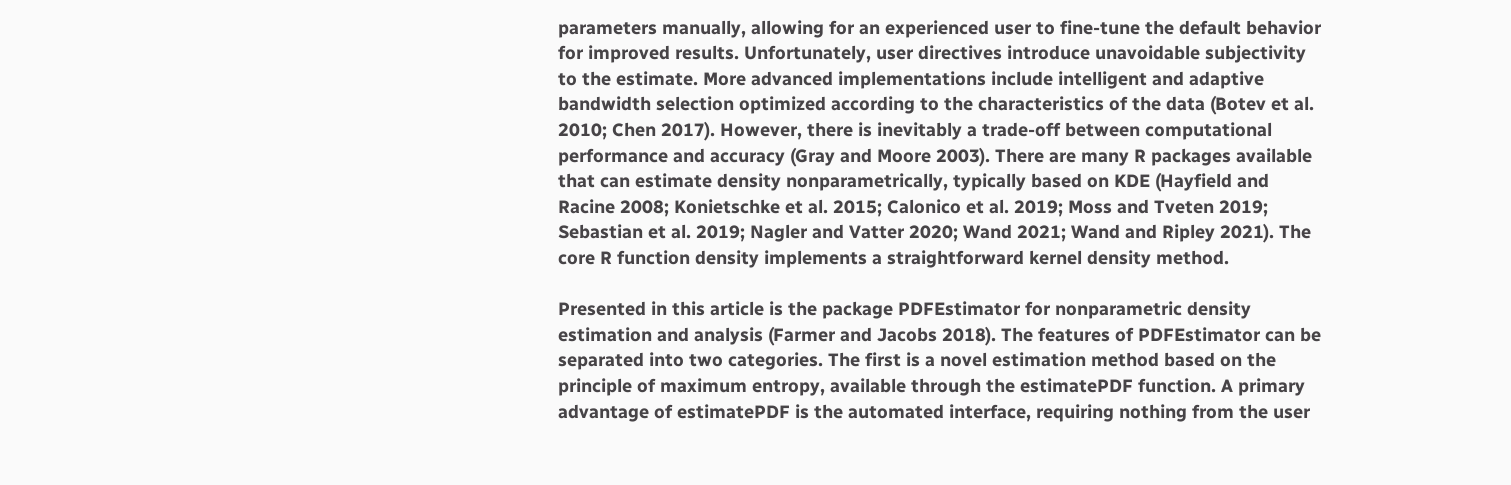parameters manually, allowing for an experienced user to fine-tune the default behavior for improved results. Unfortunately, user directives introduce unavoidable subjectivity to the estimate. More advanced implementations include intelligent and adaptive bandwidth selection optimized according to the characteristics of the data (Botev et al. 2010; Chen 2017). However, there is inevitably a trade-off between computational performance and accuracy (Gray and Moore 2003). There are many R packages available that can estimate density nonparametrically, typically based on KDE (Hayfield and Racine 2008; Konietschke et al. 2015; Calonico et al. 2019; Moss and Tveten 2019; Sebastian et al. 2019; Nagler and Vatter 2020; Wand 2021; Wand and Ripley 2021). The core R function density implements a straightforward kernel density method.

Presented in this article is the package PDFEstimator for nonparametric density estimation and analysis (Farmer and Jacobs 2018). The features of PDFEstimator can be separated into two categories. The first is a novel estimation method based on the principle of maximum entropy, available through the estimatePDF function. A primary advantage of estimatePDF is the automated interface, requiring nothing from the user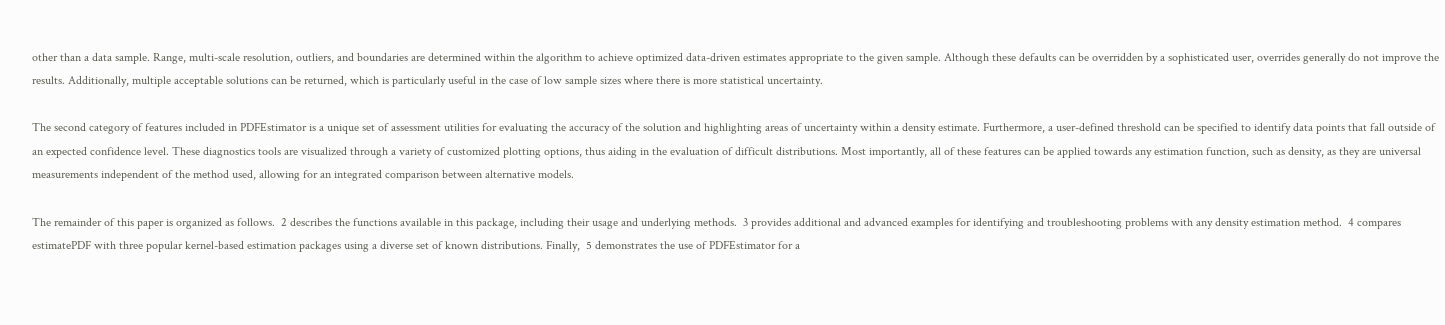other than a data sample. Range, multi-scale resolution, outliers, and boundaries are determined within the algorithm to achieve optimized data-driven estimates appropriate to the given sample. Although these defaults can be overridden by a sophisticated user, overrides generally do not improve the results. Additionally, multiple acceptable solutions can be returned, which is particularly useful in the case of low sample sizes where there is more statistical uncertainty.

The second category of features included in PDFEstimator is a unique set of assessment utilities for evaluating the accuracy of the solution and highlighting areas of uncertainty within a density estimate. Furthermore, a user-defined threshold can be specified to identify data points that fall outside of an expected confidence level. These diagnostics tools are visualized through a variety of customized plotting options, thus aiding in the evaluation of difficult distributions. Most importantly, all of these features can be applied towards any estimation function, such as density, as they are universal measurements independent of the method used, allowing for an integrated comparison between alternative models.

The remainder of this paper is organized as follows.  2 describes the functions available in this package, including their usage and underlying methods.  3 provides additional and advanced examples for identifying and troubleshooting problems with any density estimation method.  4 compares estimatePDF with three popular kernel-based estimation packages using a diverse set of known distributions. Finally,  5 demonstrates the use of PDFEstimator for a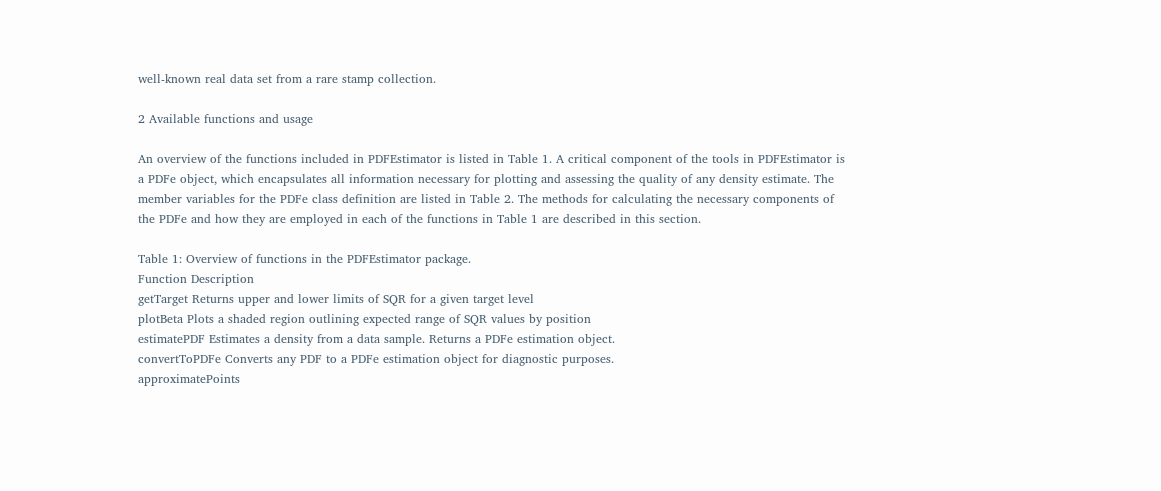well-known real data set from a rare stamp collection.

2 Available functions and usage

An overview of the functions included in PDFEstimator is listed in Table 1. A critical component of the tools in PDFEstimator is a PDFe object, which encapsulates all information necessary for plotting and assessing the quality of any density estimate. The member variables for the PDFe class definition are listed in Table 2. The methods for calculating the necessary components of the PDFe and how they are employed in each of the functions in Table 1 are described in this section.

Table 1: Overview of functions in the PDFEstimator package.
Function Description
getTarget Returns upper and lower limits of SQR for a given target level
plotBeta Plots a shaded region outlining expected range of SQR values by position
estimatePDF Estimates a density from a data sample. Returns a PDFe estimation object.
convertToPDFe Converts any PDF to a PDFe estimation object for diagnostic purposes.
approximatePoints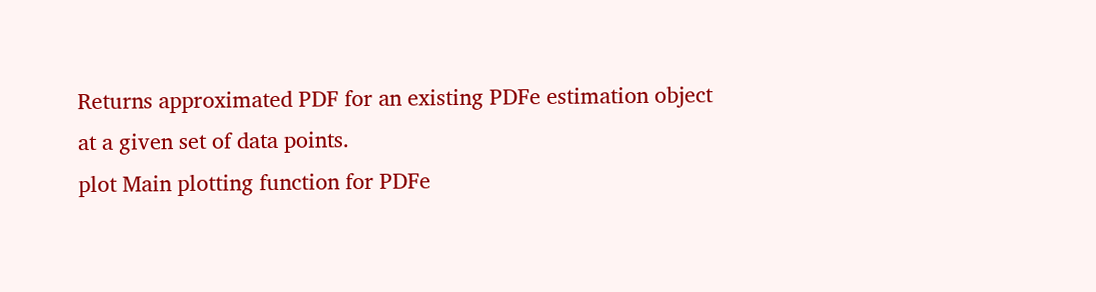Returns approximated PDF for an existing PDFe estimation object at a given set of data points.
plot Main plotting function for PDFe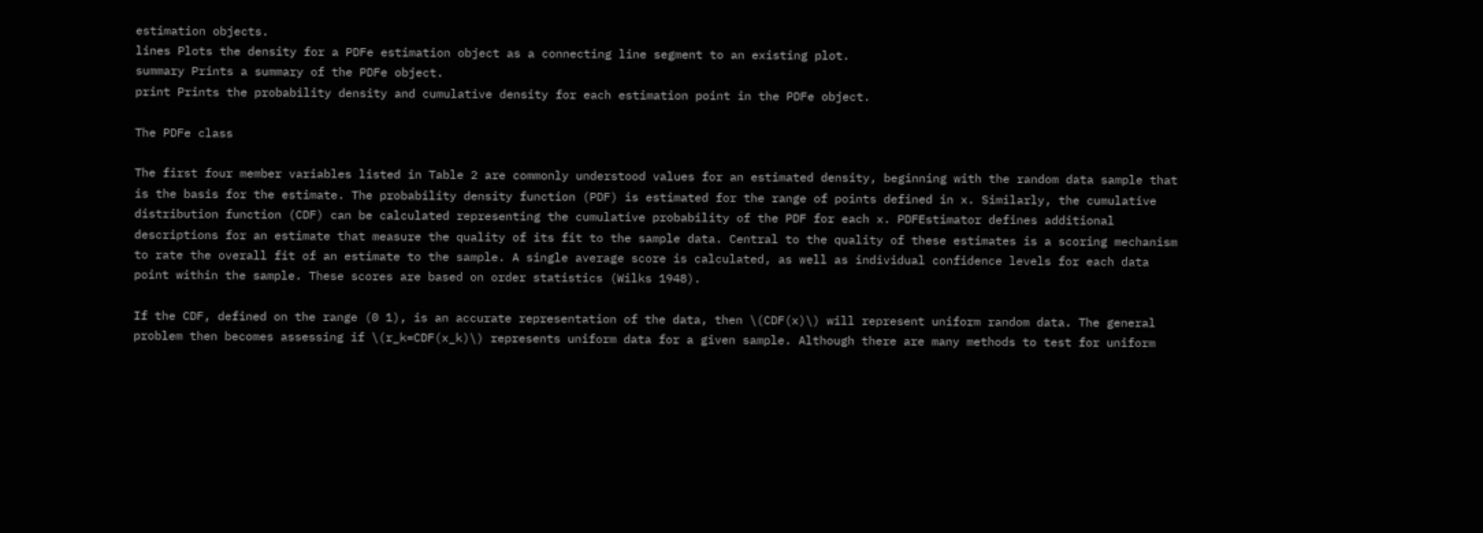estimation objects.
lines Plots the density for a PDFe estimation object as a connecting line segment to an existing plot.
summary Prints a summary of the PDFe object.
print Prints the probability density and cumulative density for each estimation point in the PDFe object.

The PDFe class

The first four member variables listed in Table 2 are commonly understood values for an estimated density, beginning with the random data sample that is the basis for the estimate. The probability density function (PDF) is estimated for the range of points defined in x. Similarly, the cumulative distribution function (CDF) can be calculated representing the cumulative probability of the PDF for each x. PDFEstimator defines additional descriptions for an estimate that measure the quality of its fit to the sample data. Central to the quality of these estimates is a scoring mechanism to rate the overall fit of an estimate to the sample. A single average score is calculated, as well as individual confidence levels for each data point within the sample. These scores are based on order statistics (Wilks 1948).

If the CDF, defined on the range (0 1), is an accurate representation of the data, then \(CDF(x)\) will represent uniform random data. The general problem then becomes assessing if \(r_k=CDF(x_k)\) represents uniform data for a given sample. Although there are many methods to test for uniform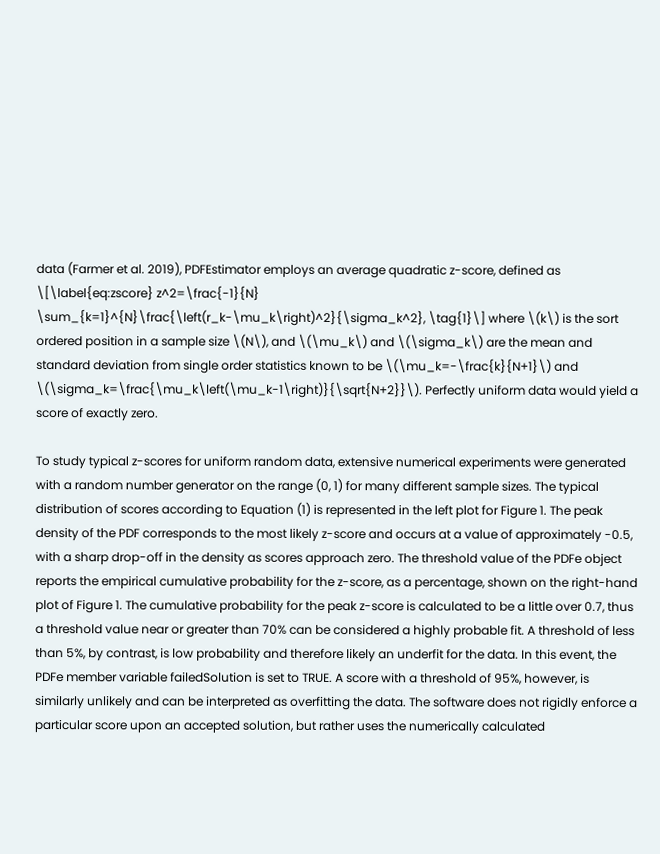data (Farmer et al. 2019), PDFEstimator employs an average quadratic z-score, defined as \[\label{eq:zscore} z^2=\frac{-1}{N} \sum_{k=1}^{N}\frac{\left(r_k-\mu_k\right)^2}{\sigma_k^2}, \tag{1}\] where \(k\) is the sort ordered position in a sample size \(N\), and \(\mu_k\) and \(\sigma_k\) are the mean and standard deviation from single order statistics known to be \(\mu_k=-\frac{k}{N+1}\) and \(\sigma_k=\frac{\mu_k\left(\mu_k-1\right)}{\sqrt{N+2}}\). Perfectly uniform data would yield a score of exactly zero.

To study typical z-scores for uniform random data, extensive numerical experiments were generated with a random number generator on the range (0, 1) for many different sample sizes. The typical distribution of scores according to Equation (1) is represented in the left plot for Figure 1. The peak density of the PDF corresponds to the most likely z-score and occurs at a value of approximately -0.5, with a sharp drop-off in the density as scores approach zero. The threshold value of the PDFe object reports the empirical cumulative probability for the z-score, as a percentage, shown on the right-hand plot of Figure 1. The cumulative probability for the peak z-score is calculated to be a little over 0.7, thus a threshold value near or greater than 70% can be considered a highly probable fit. A threshold of less than 5%, by contrast, is low probability and therefore likely an underfit for the data. In this event, the PDFe member variable failedSolution is set to TRUE. A score with a threshold of 95%, however, is similarly unlikely and can be interpreted as overfitting the data. The software does not rigidly enforce a particular score upon an accepted solution, but rather uses the numerically calculated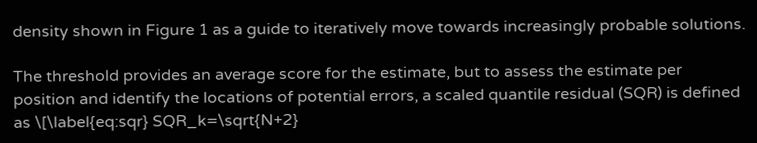density shown in Figure 1 as a guide to iteratively move towards increasingly probable solutions.

The threshold provides an average score for the estimate, but to assess the estimate per position and identify the locations of potential errors, a scaled quantile residual (SQR) is defined as \[\label{eq:sqr} SQR_k=\sqrt{N+2}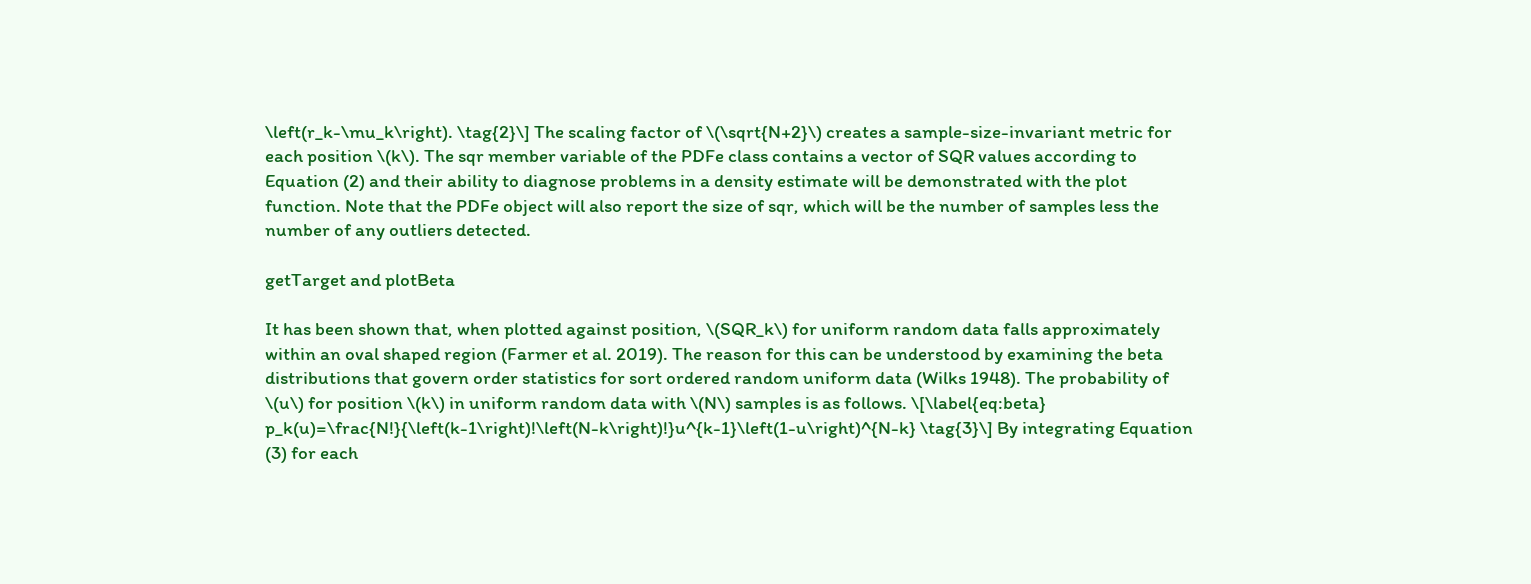\left(r_k-\mu_k\right). \tag{2}\] The scaling factor of \(\sqrt{N+2}\) creates a sample-size-invariant metric for each position \(k\). The sqr member variable of the PDFe class contains a vector of SQR values according to Equation (2) and their ability to diagnose problems in a density estimate will be demonstrated with the plot function. Note that the PDFe object will also report the size of sqr, which will be the number of samples less the number of any outliers detected.

getTarget and plotBeta

It has been shown that, when plotted against position, \(SQR_k\) for uniform random data falls approximately within an oval shaped region (Farmer et al. 2019). The reason for this can be understood by examining the beta distributions that govern order statistics for sort ordered random uniform data (Wilks 1948). The probability of \(u\) for position \(k\) in uniform random data with \(N\) samples is as follows. \[\label{eq:beta} p_k(u)=\frac{N!}{\left(k-1\right)!\left(N-k\right)!}u^{k-1}\left(1-u\right)^{N-k} \tag{3}\] By integrating Equation (3) for each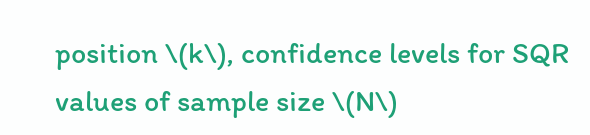position \(k\), confidence levels for SQR values of sample size \(N\)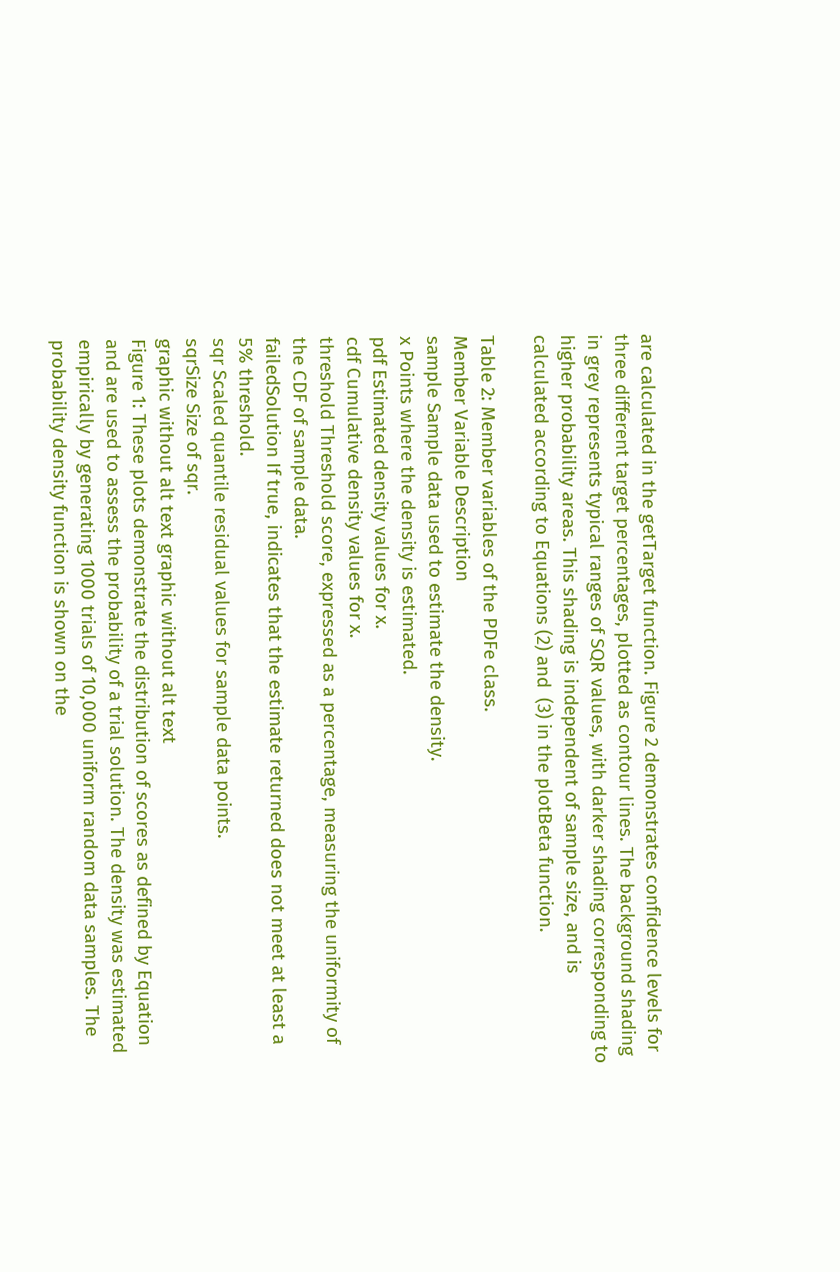are calculated in the getTarget function. Figure 2 demonstrates confidence levels for three different target percentages, plotted as contour lines. The background shading in grey represents typical ranges of SQR values, with darker shading corresponding to higher probability areas. This shading is independent of sample size, and is calculated according to Equations (2) and  (3) in the plotBeta function.

Table 2: Member variables of the PDFe class.
Member Variable Description
sample Sample data used to estimate the density.
x Points where the density is estimated.
pdf Estimated density values for x.
cdf Cumulative density values for x.
threshold Threshold score, expressed as a percentage, measuring the uniformity of the CDF of sample data.
failedSolution If true, indicates that the estimate returned does not meet at least a 5% threshold.
sqr Scaled quantile residual values for sample data points.
sqrSize Size of sqr.
graphic without alt text graphic without alt text
Figure 1: These plots demonstrate the distribution of scores as defined by Equation  and are used to assess the probability of a trial solution. The density was estimated empirically by generating 1000 trials of 10,000 uniform random data samples. The probability density function is shown on the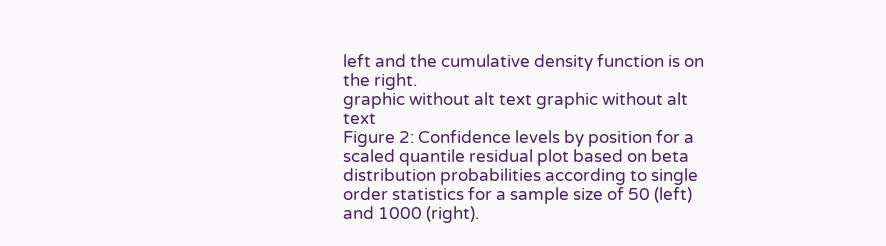left and the cumulative density function is on the right.
graphic without alt text graphic without alt text
Figure 2: Confidence levels by position for a scaled quantile residual plot based on beta distribution probabilities according to single order statistics for a sample size of 50 (left) and 1000 (right).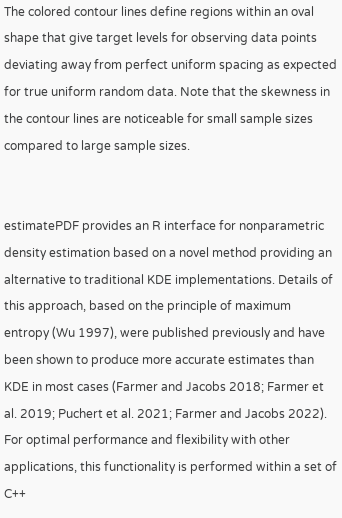The colored contour lines define regions within an oval shape that give target levels for observing data points deviating away from perfect uniform spacing as expected for true uniform random data. Note that the skewness in the contour lines are noticeable for small sample sizes compared to large sample sizes.


estimatePDF provides an R interface for nonparametric density estimation based on a novel method providing an alternative to traditional KDE implementations. Details of this approach, based on the principle of maximum entropy (Wu 1997), were published previously and have been shown to produce more accurate estimates than KDE in most cases (Farmer and Jacobs 2018; Farmer et al. 2019; Puchert et al. 2021; Farmer and Jacobs 2022). For optimal performance and flexibility with other applications, this functionality is performed within a set of C++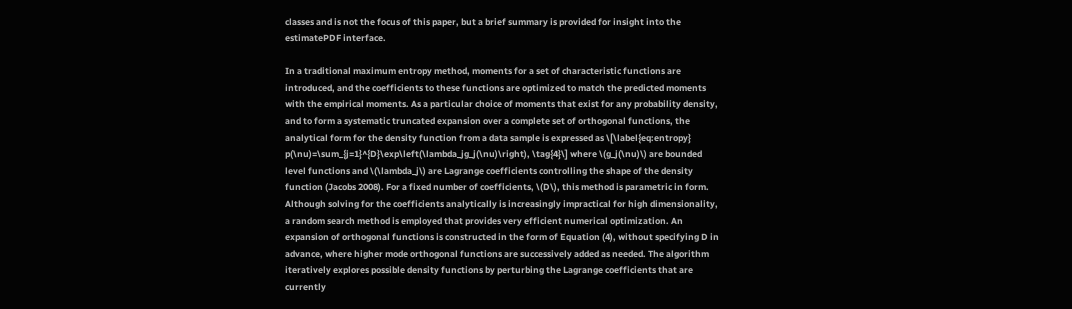classes and is not the focus of this paper, but a brief summary is provided for insight into the estimatePDF interface.

In a traditional maximum entropy method, moments for a set of characteristic functions are introduced, and the coefficients to these functions are optimized to match the predicted moments with the empirical moments. As a particular choice of moments that exist for any probability density, and to form a systematic truncated expansion over a complete set of orthogonal functions, the analytical form for the density function from a data sample is expressed as \[\label{eq:entropy} p(\nu)=\sum_{j=1}^{D}\exp\left(\lambda_jg_j(\nu)\right), \tag{4}\] where \(g_j(\nu)\) are bounded level functions and \(\lambda_j\) are Lagrange coefficients controlling the shape of the density function (Jacobs 2008). For a fixed number of coefficients, \(D\), this method is parametric in form. Although solving for the coefficients analytically is increasingly impractical for high dimensionality, a random search method is employed that provides very efficient numerical optimization. An expansion of orthogonal functions is constructed in the form of Equation (4), without specifying D in advance, where higher mode orthogonal functions are successively added as needed. The algorithm iteratively explores possible density functions by perturbing the Lagrange coefficients that are currently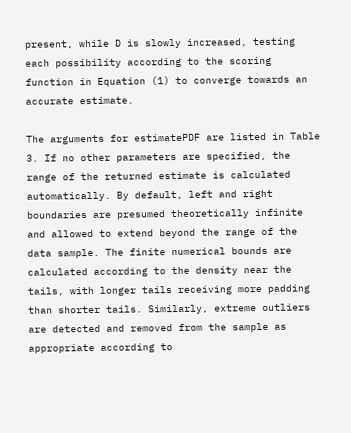present, while D is slowly increased, testing each possibility according to the scoring function in Equation (1) to converge towards an accurate estimate.

The arguments for estimatePDF are listed in Table 3. If no other parameters are specified, the range of the returned estimate is calculated automatically. By default, left and right boundaries are presumed theoretically infinite and allowed to extend beyond the range of the data sample. The finite numerical bounds are calculated according to the density near the tails, with longer tails receiving more padding than shorter tails. Similarly, extreme outliers are detected and removed from the sample as appropriate according to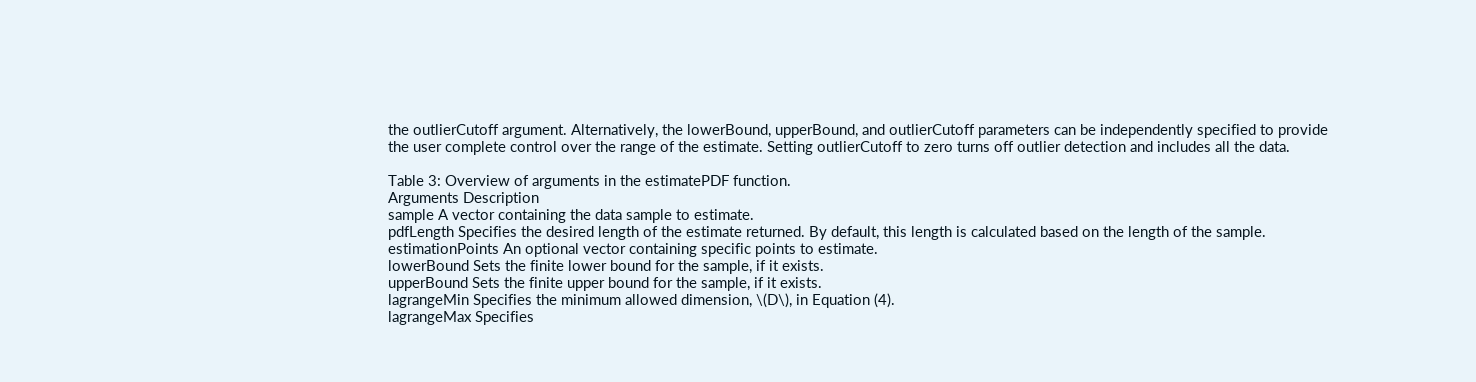the outlierCutoff argument. Alternatively, the lowerBound, upperBound, and outlierCutoff parameters can be independently specified to provide the user complete control over the range of the estimate. Setting outlierCutoff to zero turns off outlier detection and includes all the data.

Table 3: Overview of arguments in the estimatePDF function.
Arguments Description
sample A vector containing the data sample to estimate.
pdfLength Specifies the desired length of the estimate returned. By default, this length is calculated based on the length of the sample.
estimationPoints An optional vector containing specific points to estimate.
lowerBound Sets the finite lower bound for the sample, if it exists.
upperBound Sets the finite upper bound for the sample, if it exists.
lagrangeMin Specifies the minimum allowed dimension, \(D\), in Equation (4).
lagrangeMax Specifies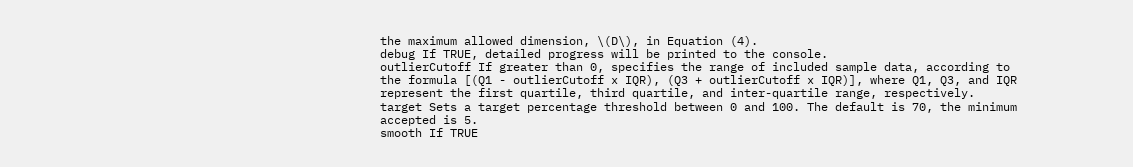the maximum allowed dimension, \(D\), in Equation (4).
debug If TRUE, detailed progress will be printed to the console.
outlierCutoff If greater than 0, specifies the range of included sample data, according to the formula [(Q1 - outlierCutoff x IQR), (Q3 + outlierCutoff x IQR)], where Q1, Q3, and IQR represent the first quartile, third quartile, and inter-quartile range, respectively.
target Sets a target percentage threshold between 0 and 100. The default is 70, the minimum accepted is 5.
smooth If TRUE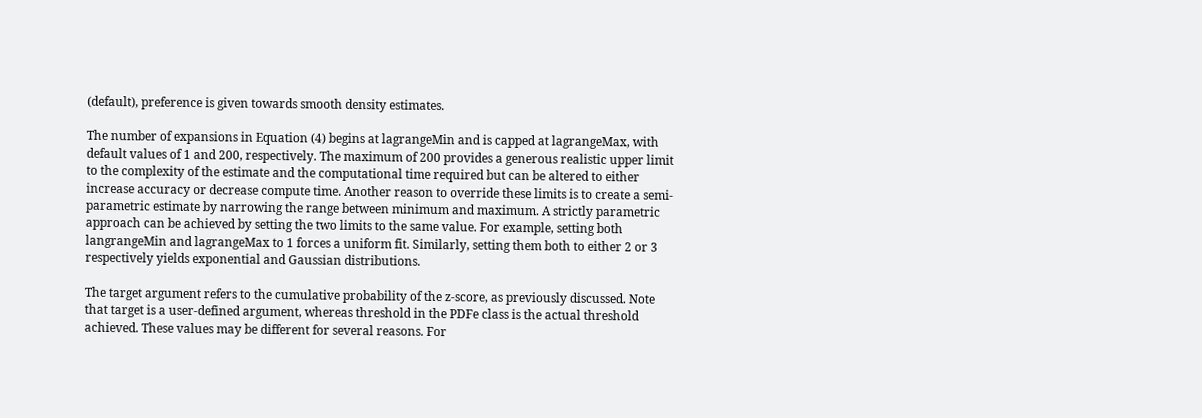(default), preference is given towards smooth density estimates.

The number of expansions in Equation (4) begins at lagrangeMin and is capped at lagrangeMax, with default values of 1 and 200, respectively. The maximum of 200 provides a generous realistic upper limit to the complexity of the estimate and the computational time required but can be altered to either increase accuracy or decrease compute time. Another reason to override these limits is to create a semi-parametric estimate by narrowing the range between minimum and maximum. A strictly parametric approach can be achieved by setting the two limits to the same value. For example, setting both langrangeMin and lagrangeMax to 1 forces a uniform fit. Similarly, setting them both to either 2 or 3 respectively yields exponential and Gaussian distributions.

The target argument refers to the cumulative probability of the z-score, as previously discussed. Note that target is a user-defined argument, whereas threshold in the PDFe class is the actual threshold achieved. These values may be different for several reasons. For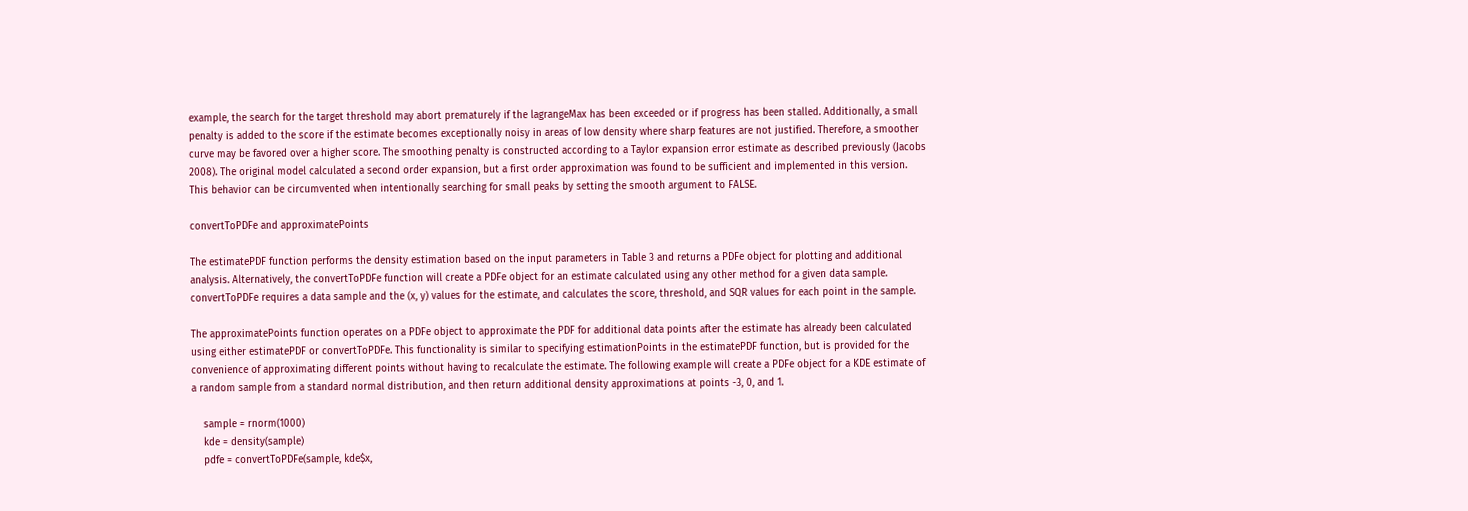example, the search for the target threshold may abort prematurely if the lagrangeMax has been exceeded or if progress has been stalled. Additionally, a small penalty is added to the score if the estimate becomes exceptionally noisy in areas of low density where sharp features are not justified. Therefore, a smoother curve may be favored over a higher score. The smoothing penalty is constructed according to a Taylor expansion error estimate as described previously (Jacobs 2008). The original model calculated a second order expansion, but a first order approximation was found to be sufficient and implemented in this version. This behavior can be circumvented when intentionally searching for small peaks by setting the smooth argument to FALSE.

convertToPDFe and approximatePoints

The estimatePDF function performs the density estimation based on the input parameters in Table 3 and returns a PDFe object for plotting and additional analysis. Alternatively, the convertToPDFe function will create a PDFe object for an estimate calculated using any other method for a given data sample. convertToPDFe requires a data sample and the (x, y) values for the estimate, and calculates the score, threshold, and SQR values for each point in the sample.

The approximatePoints function operates on a PDFe object to approximate the PDF for additional data points after the estimate has already been calculated using either estimatePDF or convertToPDFe. This functionality is similar to specifying estimationPoints in the estimatePDF function, but is provided for the convenience of approximating different points without having to recalculate the estimate. The following example will create a PDFe object for a KDE estimate of a random sample from a standard normal distribution, and then return additional density approximations at points -3, 0, and 1.

    sample = rnorm(1000)
    kde = density(sample)
    pdfe = convertToPDFe(sample, kde$x,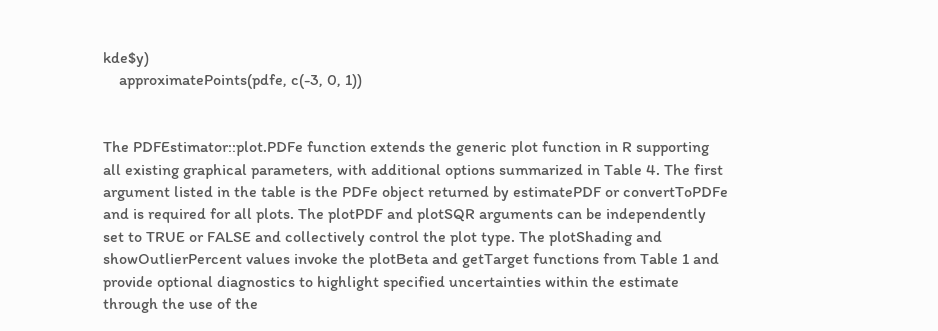kde$y)
    approximatePoints(pdfe, c(-3, 0, 1))


The PDFEstimator::plot.PDFe function extends the generic plot function in R supporting all existing graphical parameters, with additional options summarized in Table 4. The first argument listed in the table is the PDFe object returned by estimatePDF or convertToPDFe and is required for all plots. The plotPDF and plotSQR arguments can be independently set to TRUE or FALSE and collectively control the plot type. The plotShading and showOutlierPercent values invoke the plotBeta and getTarget functions from Table 1 and provide optional diagnostics to highlight specified uncertainties within the estimate through the use of the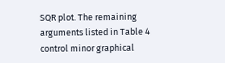SQR plot. The remaining arguments listed in Table 4 control minor graphical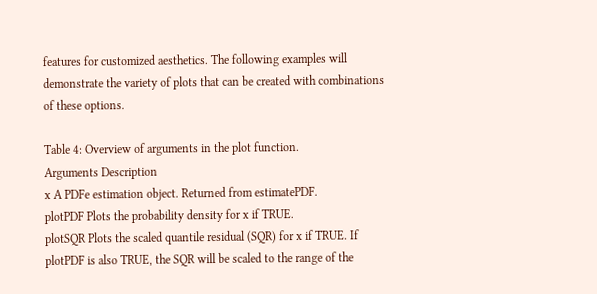features for customized aesthetics. The following examples will demonstrate the variety of plots that can be created with combinations of these options.

Table 4: Overview of arguments in the plot function.
Arguments Description
x A PDFe estimation object. Returned from estimatePDF.
plotPDF Plots the probability density for x if TRUE.
plotSQR Plots the scaled quantile residual (SQR) for x if TRUE. If plotPDF is also TRUE, the SQR will be scaled to the range of the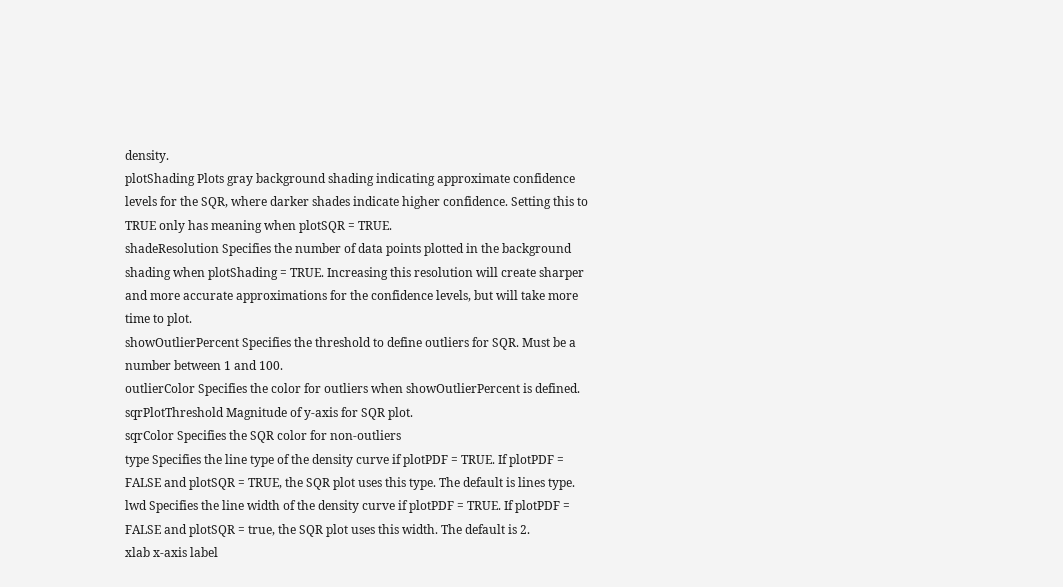density.
plotShading Plots gray background shading indicating approximate confidence levels for the SQR, where darker shades indicate higher confidence. Setting this to TRUE only has meaning when plotSQR = TRUE.
shadeResolution Specifies the number of data points plotted in the background shading when plotShading = TRUE. Increasing this resolution will create sharper and more accurate approximations for the confidence levels, but will take more time to plot.
showOutlierPercent Specifies the threshold to define outliers for SQR. Must be a number between 1 and 100.
outlierColor Specifies the color for outliers when showOutlierPercent is defined.
sqrPlotThreshold Magnitude of y-axis for SQR plot.
sqrColor Specifies the SQR color for non-outliers
type Specifies the line type of the density curve if plotPDF = TRUE. If plotPDF = FALSE and plotSQR = TRUE, the SQR plot uses this type. The default is lines type.
lwd Specifies the line width of the density curve if plotPDF = TRUE. If plotPDF = FALSE and plotSQR = true, the SQR plot uses this width. The default is 2.
xlab x-axis label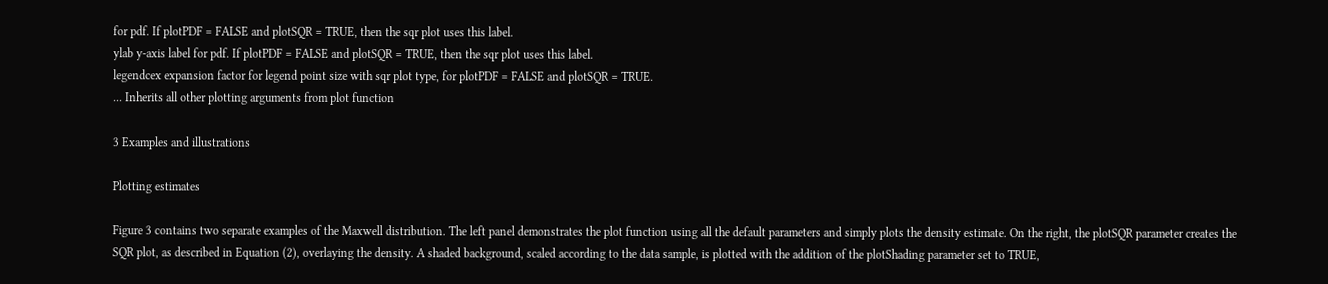for pdf. If plotPDF = FALSE and plotSQR = TRUE, then the sqr plot uses this label.
ylab y-axis label for pdf. If plotPDF = FALSE and plotSQR = TRUE, then the sqr plot uses this label.
legendcex expansion factor for legend point size with sqr plot type, for plotPDF = FALSE and plotSQR = TRUE.
... Inherits all other plotting arguments from plot function

3 Examples and illustrations

Plotting estimates

Figure 3 contains two separate examples of the Maxwell distribution. The left panel demonstrates the plot function using all the default parameters and simply plots the density estimate. On the right, the plotSQR parameter creates the SQR plot, as described in Equation (2), overlaying the density. A shaded background, scaled according to the data sample, is plotted with the addition of the plotShading parameter set to TRUE,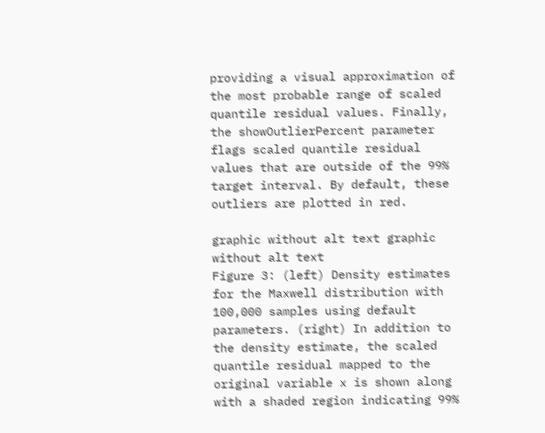providing a visual approximation of the most probable range of scaled quantile residual values. Finally, the showOutlierPercent parameter flags scaled quantile residual values that are outside of the 99% target interval. By default, these outliers are plotted in red.

graphic without alt text graphic without alt text
Figure 3: (left) Density estimates for the Maxwell distribution with 100,000 samples using default parameters. (right) In addition to the density estimate, the scaled quantile residual mapped to the original variable x is shown along with a shaded region indicating 99%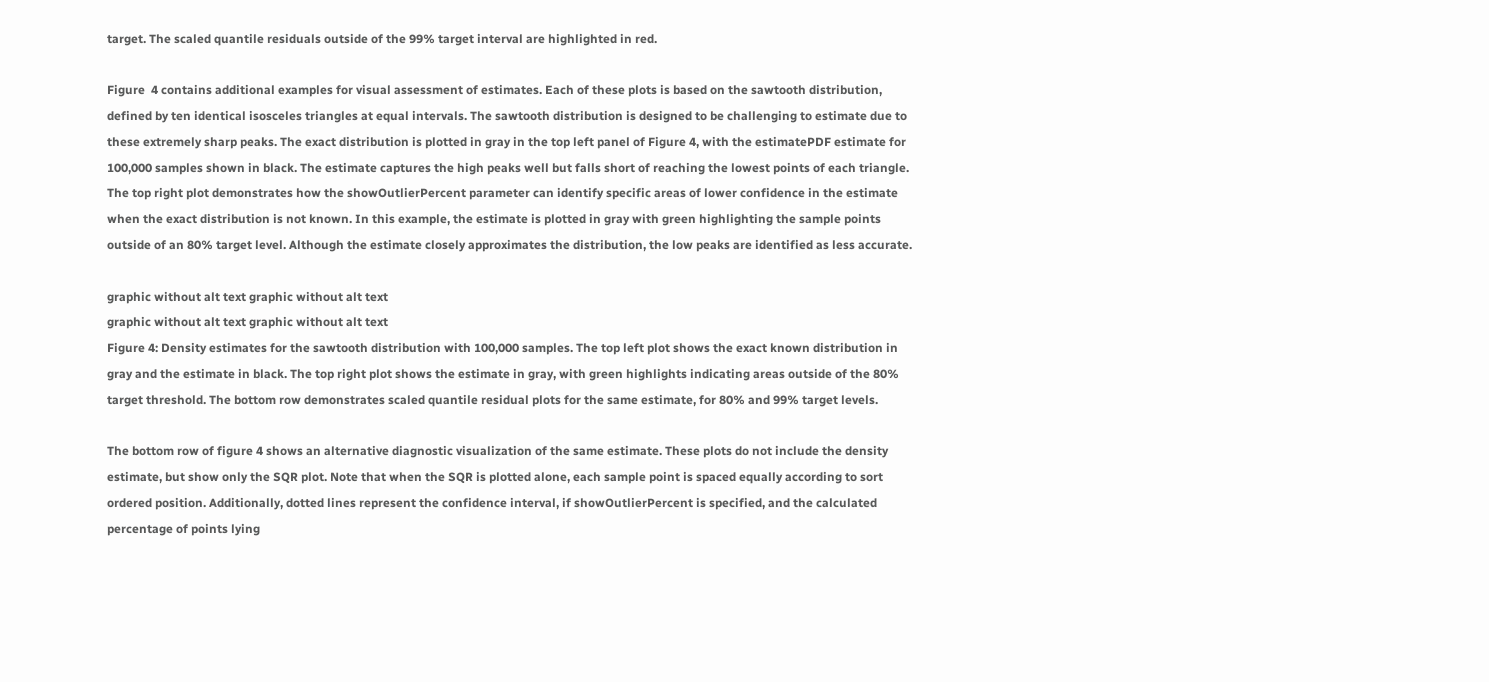target. The scaled quantile residuals outside of the 99% target interval are highlighted in red.

Figure  4 contains additional examples for visual assessment of estimates. Each of these plots is based on the sawtooth distribution, defined by ten identical isosceles triangles at equal intervals. The sawtooth distribution is designed to be challenging to estimate due to these extremely sharp peaks. The exact distribution is plotted in gray in the top left panel of Figure 4, with the estimatePDF estimate for 100,000 samples shown in black. The estimate captures the high peaks well but falls short of reaching the lowest points of each triangle. The top right plot demonstrates how the showOutlierPercent parameter can identify specific areas of lower confidence in the estimate when the exact distribution is not known. In this example, the estimate is plotted in gray with green highlighting the sample points outside of an 80% target level. Although the estimate closely approximates the distribution, the low peaks are identified as less accurate.

graphic without alt text graphic without alt text
graphic without alt text graphic without alt text
Figure 4: Density estimates for the sawtooth distribution with 100,000 samples. The top left plot shows the exact known distribution in gray and the estimate in black. The top right plot shows the estimate in gray, with green highlights indicating areas outside of the 80% target threshold. The bottom row demonstrates scaled quantile residual plots for the same estimate, for 80% and 99% target levels.

The bottom row of figure 4 shows an alternative diagnostic visualization of the same estimate. These plots do not include the density estimate, but show only the SQR plot. Note that when the SQR is plotted alone, each sample point is spaced equally according to sort ordered position. Additionally, dotted lines represent the confidence interval, if showOutlierPercent is specified, and the calculated percentage of points lying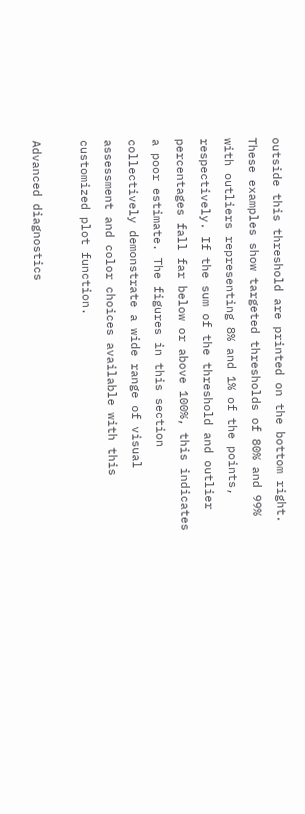outside this threshold are printed on the bottom right. These examples show targeted thresholds of 80% and 99% with outliers representing 8% and 1% of the points, respectively. If the sum of the threshold and outlier percentages fall far below or above 100%, this indicates a poor estimate. The figures in this section collectively demonstrate a wide range of visual assessment and color choices available with this customized plot function.

Advanced diagnostics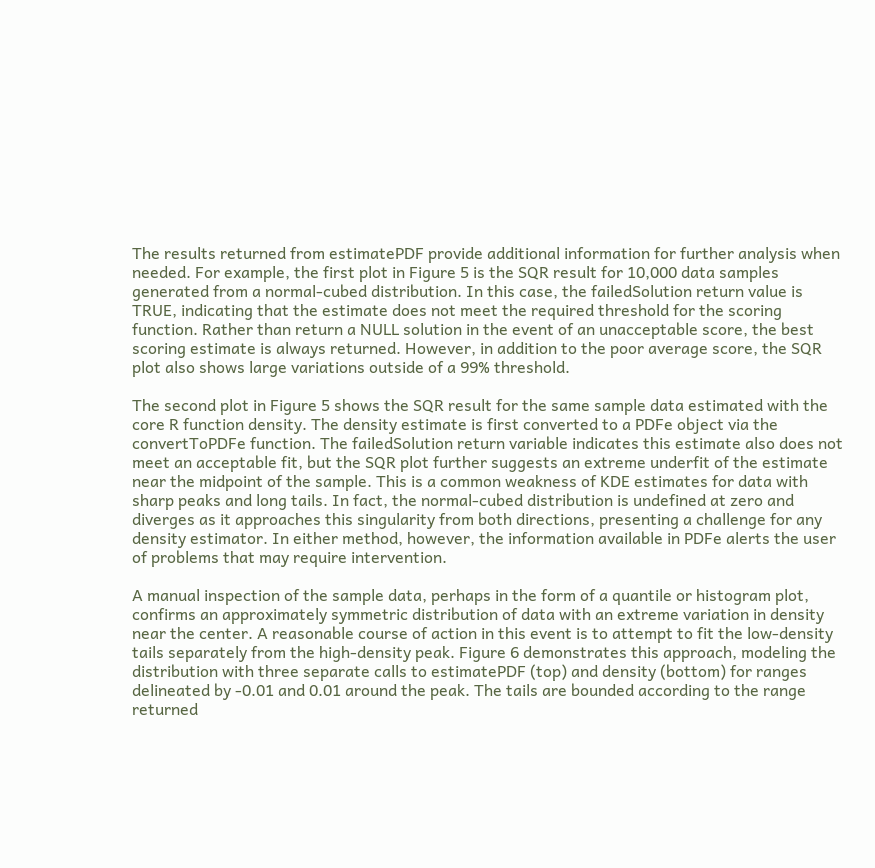The results returned from estimatePDF provide additional information for further analysis when needed. For example, the first plot in Figure 5 is the SQR result for 10,000 data samples generated from a normal-cubed distribution. In this case, the failedSolution return value is TRUE, indicating that the estimate does not meet the required threshold for the scoring function. Rather than return a NULL solution in the event of an unacceptable score, the best scoring estimate is always returned. However, in addition to the poor average score, the SQR plot also shows large variations outside of a 99% threshold.

The second plot in Figure 5 shows the SQR result for the same sample data estimated with the core R function density. The density estimate is first converted to a PDFe object via the convertToPDFe function. The failedSolution return variable indicates this estimate also does not meet an acceptable fit, but the SQR plot further suggests an extreme underfit of the estimate near the midpoint of the sample. This is a common weakness of KDE estimates for data with sharp peaks and long tails. In fact, the normal-cubed distribution is undefined at zero and diverges as it approaches this singularity from both directions, presenting a challenge for any density estimator. In either method, however, the information available in PDFe alerts the user of problems that may require intervention.

A manual inspection of the sample data, perhaps in the form of a quantile or histogram plot, confirms an approximately symmetric distribution of data with an extreme variation in density near the center. A reasonable course of action in this event is to attempt to fit the low-density tails separately from the high-density peak. Figure 6 demonstrates this approach, modeling the distribution with three separate calls to estimatePDF (top) and density (bottom) for ranges delineated by -0.01 and 0.01 around the peak. The tails are bounded according to the range returned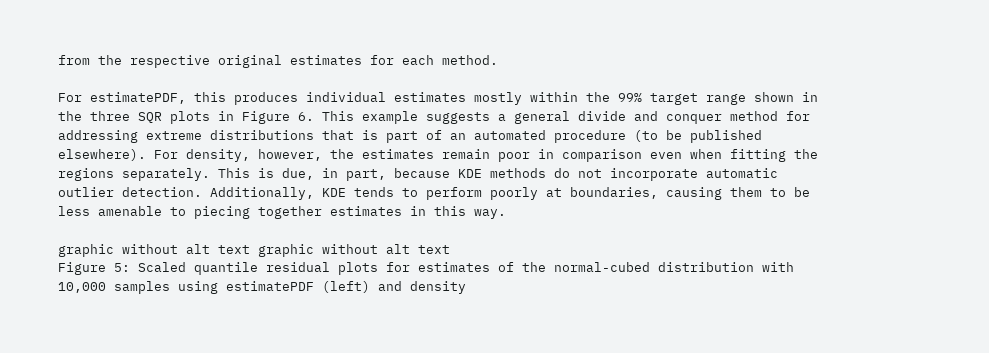from the respective original estimates for each method.

For estimatePDF, this produces individual estimates mostly within the 99% target range shown in the three SQR plots in Figure 6. This example suggests a general divide and conquer method for addressing extreme distributions that is part of an automated procedure (to be published elsewhere). For density, however, the estimates remain poor in comparison even when fitting the regions separately. This is due, in part, because KDE methods do not incorporate automatic outlier detection. Additionally, KDE tends to perform poorly at boundaries, causing them to be less amenable to piecing together estimates in this way.

graphic without alt text graphic without alt text
Figure 5: Scaled quantile residual plots for estimates of the normal-cubed distribution with 10,000 samples using estimatePDF (left) and density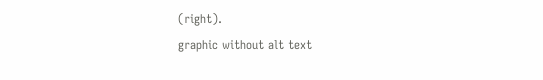(right).
graphic without alt text